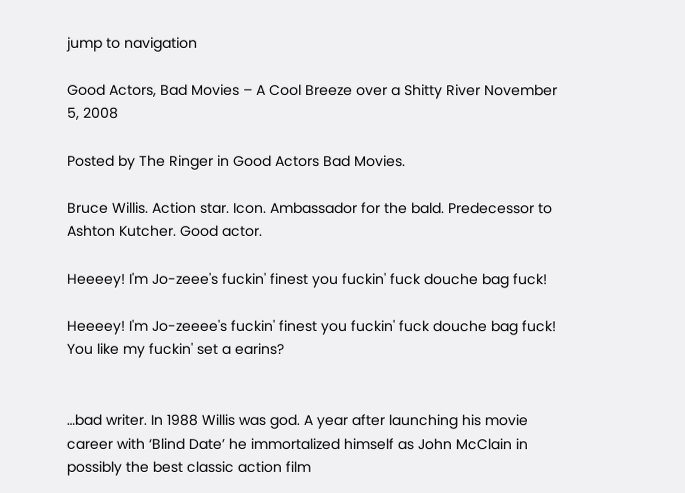jump to navigation

Good Actors, Bad Movies – A Cool Breeze over a Shitty River November 5, 2008

Posted by The Ringer in Good Actors Bad Movies.

Bruce Willis. Action star. Icon. Ambassador for the bald. Predecessor to Ashton Kutcher. Good actor.

Heeeey! I'm Jo-zeee's fuckin' finest you fuckin' fuck douche bag fuck!

Heeeey! I'm Jo-zeeee's fuckin' finest you fuckin' fuck douche bag fuck! You like my fuckin' set a earins?


…bad writer. In 1988 Willis was god. A year after launching his movie career with ‘Blind Date’ he immortalized himself as John McClain in possibly the best classic action film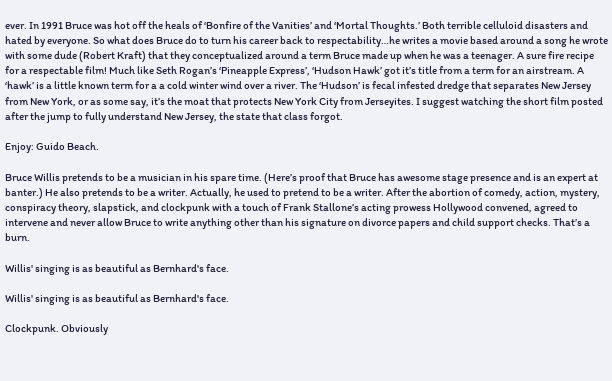ever. In 1991 Bruce was hot off the heals of ‘Bonfire of the Vanities’ and ‘Mortal Thoughts.’ Both terrible celluloid disasters and hated by everyone. So what does Bruce do to turn his career back to respectability…he writes a movie based around a song he wrote with some dude (Robert Kraft) that they conceptualized around a term Bruce made up when he was a teenager. A sure fire recipe for a respectable film! Much like Seth Rogan’s ‘Pineapple Express’, ‘Hudson Hawk’ got it’s title from a term for an airstream. A ‘hawk’ is a little known term for a a cold winter wind over a river. The ‘Hudson’ is fecal infested dredge that separates New Jersey from New York, or as some say, it’s the moat that protects New York City from Jerseyites. I suggest watching the short film posted after the jump to fully understand New Jersey, the state that class forgot.

Enjoy: Guido Beach.

Bruce Willis pretends to be a musician in his spare time. (Here’s proof that Bruce has awesome stage presence and is an expert at banter.) He also pretends to be a writer. Actually, he used to pretend to be a writer. After the abortion of comedy, action, mystery, conspiracy theory, slapstick, and clockpunk with a touch of Frank Stallone’s acting prowess Hollywood convened, agreed to intervene and never allow Bruce to write anything other than his signature on divorce papers and child support checks. That’s a burn.

Willis' singing is as beautiful as Bernhard's face.

Willis' singing is as beautiful as Bernhard's face.

Clockpunk. Obviously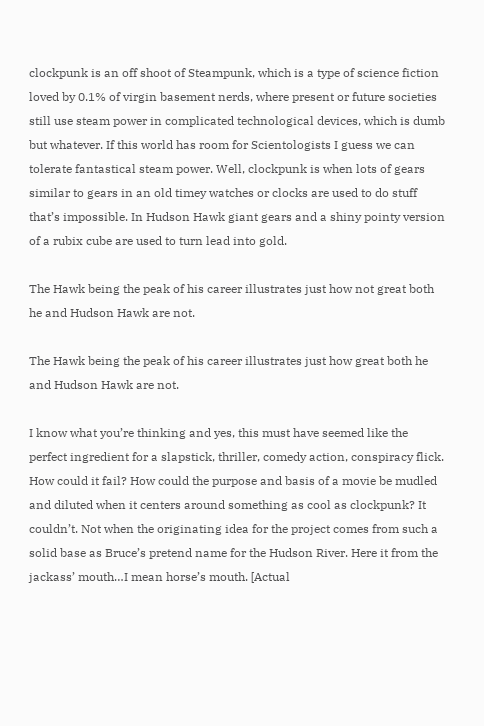clockpunk is an off shoot of Steampunk, which is a type of science fiction loved by 0.1% of virgin basement nerds, where present or future societies still use steam power in complicated technological devices, which is dumb but whatever. If this world has room for Scientologists I guess we can tolerate fantastical steam power. Well, clockpunk is when lots of gears similar to gears in an old timey watches or clocks are used to do stuff that’s impossible. In Hudson Hawk giant gears and a shiny pointy version of a rubix cube are used to turn lead into gold.

The Hawk being the peak of his career illustrates just how not great both he and Hudson Hawk are not.

The Hawk being the peak of his career illustrates just how great both he and Hudson Hawk are not.

I know what you’re thinking and yes, this must have seemed like the perfect ingredient for a slapstick, thriller, comedy action, conspiracy flick. How could it fail? How could the purpose and basis of a movie be mudled and diluted when it centers around something as cool as clockpunk? It couldn’t. Not when the originating idea for the project comes from such a solid base as Bruce’s pretend name for the Hudson River. Here it from the jackass’ mouth…I mean horse’s mouth. [Actual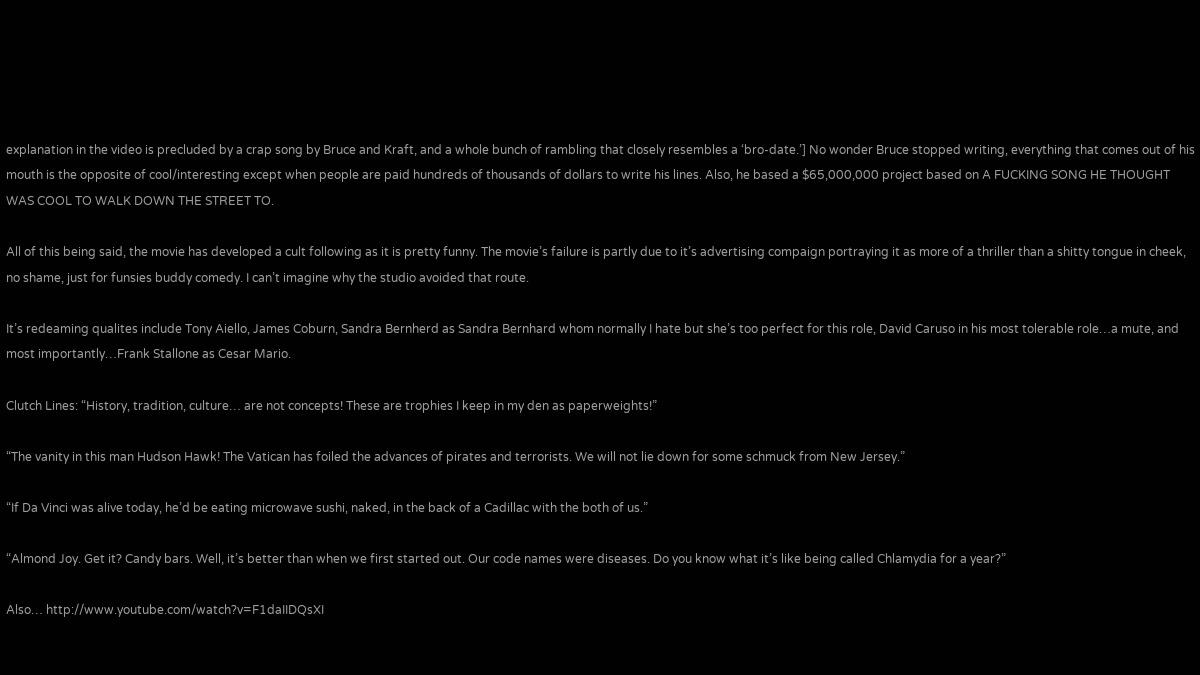explanation in the video is precluded by a crap song by Bruce and Kraft, and a whole bunch of rambling that closely resembles a ‘bro-date.’] No wonder Bruce stopped writing, everything that comes out of his mouth is the opposite of cool/interesting except when people are paid hundreds of thousands of dollars to write his lines. Also, he based a $65,000,000 project based on A FUCKING SONG HE THOUGHT WAS COOL TO WALK DOWN THE STREET TO.

All of this being said, the movie has developed a cult following as it is pretty funny. The movie’s failure is partly due to it’s advertising compaign portraying it as more of a thriller than a shitty tongue in cheek, no shame, just for funsies buddy comedy. I can’t imagine why the studio avoided that route.

It’s redeaming qualites include Tony Aiello, James Coburn, Sandra Bernherd as Sandra Bernhard whom normally I hate but she’s too perfect for this role, David Caruso in his most tolerable role…a mute, and most importantly…Frank Stallone as Cesar Mario.

Clutch Lines: “History, tradition, culture… are not concepts! These are trophies I keep in my den as paperweights!”

“The vanity in this man Hudson Hawk! The Vatican has foiled the advances of pirates and terrorists. We will not lie down for some schmuck from New Jersey.”

“If Da Vinci was alive today, he’d be eating microwave sushi, naked, in the back of a Cadillac with the both of us.”

“Almond Joy. Get it? Candy bars. Well, it’s better than when we first started out. Our code names were diseases. Do you know what it’s like being called Chlamydia for a year?”

Also… http://www.youtube.com/watch?v=F1daIIDQsXI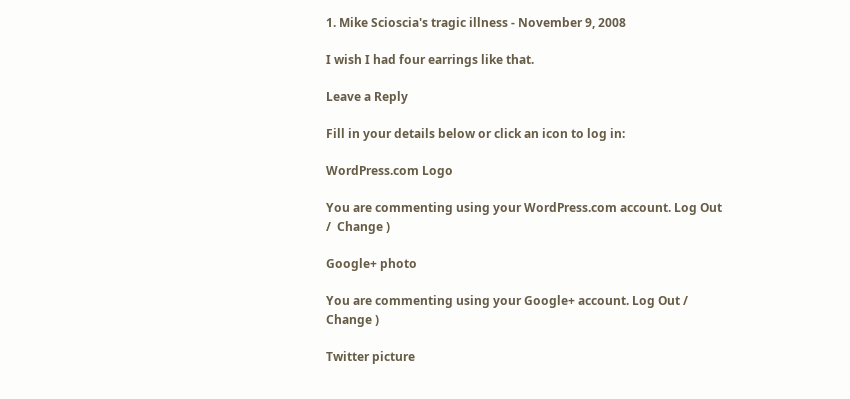1. Mike Scioscia's tragic illness - November 9, 2008

I wish I had four earrings like that.

Leave a Reply

Fill in your details below or click an icon to log in:

WordPress.com Logo

You are commenting using your WordPress.com account. Log Out /  Change )

Google+ photo

You are commenting using your Google+ account. Log Out /  Change )

Twitter picture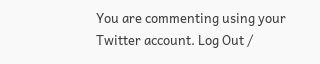You are commenting using your Twitter account. Log Out /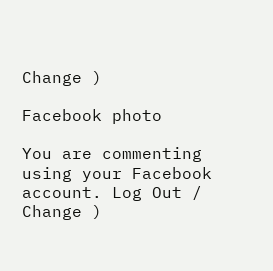Change )

Facebook photo

You are commenting using your Facebook account. Log Out /  Change )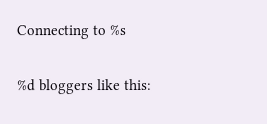Connecting to %s

%d bloggers like this: